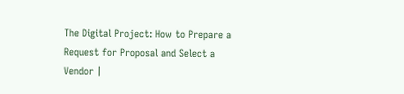The Digital Project: How to Prepare a Request for Proposal and Select a Vendor |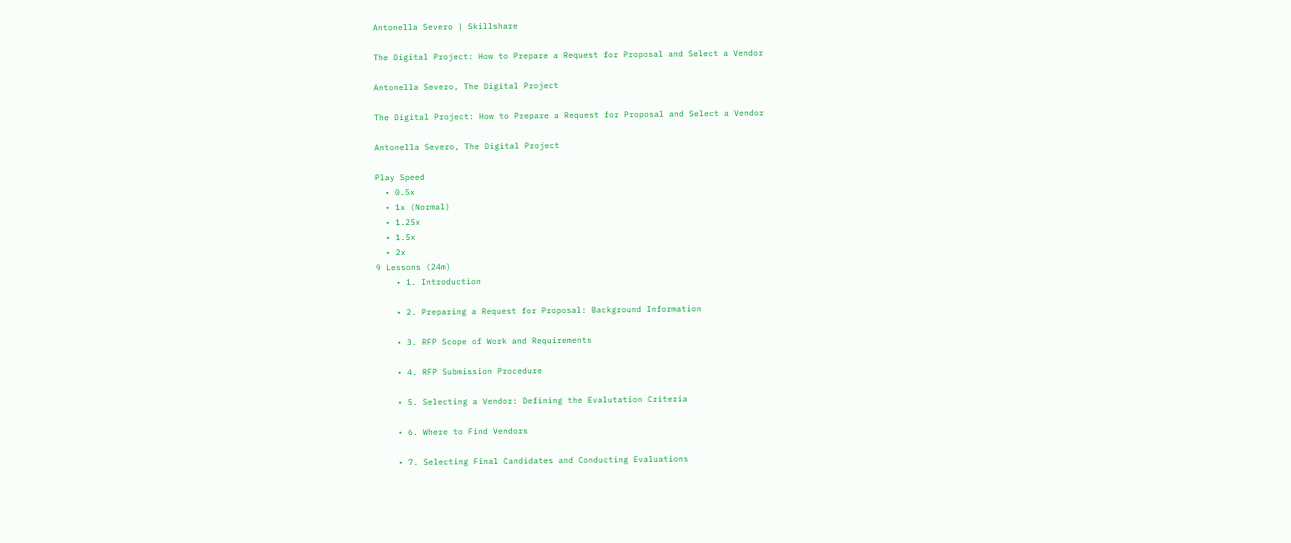Antonella Severo | Skillshare

The Digital Project: How to Prepare a Request for Proposal and Select a Vendor

Antonella Severo, The Digital Project

The Digital Project: How to Prepare a Request for Proposal and Select a Vendor

Antonella Severo, The Digital Project

Play Speed
  • 0.5x
  • 1x (Normal)
  • 1.25x
  • 1.5x
  • 2x
9 Lessons (24m)
    • 1. Introduction

    • 2. Preparing a Request for Proposal: Background Information

    • 3. RFP Scope of Work and Requirements

    • 4. RFP Submission Procedure

    • 5. Selecting a Vendor: Defining the Evalutation Criteria

    • 6. Where to Find Vendors

    • 7. Selecting Final Candidates and Conducting Evaluations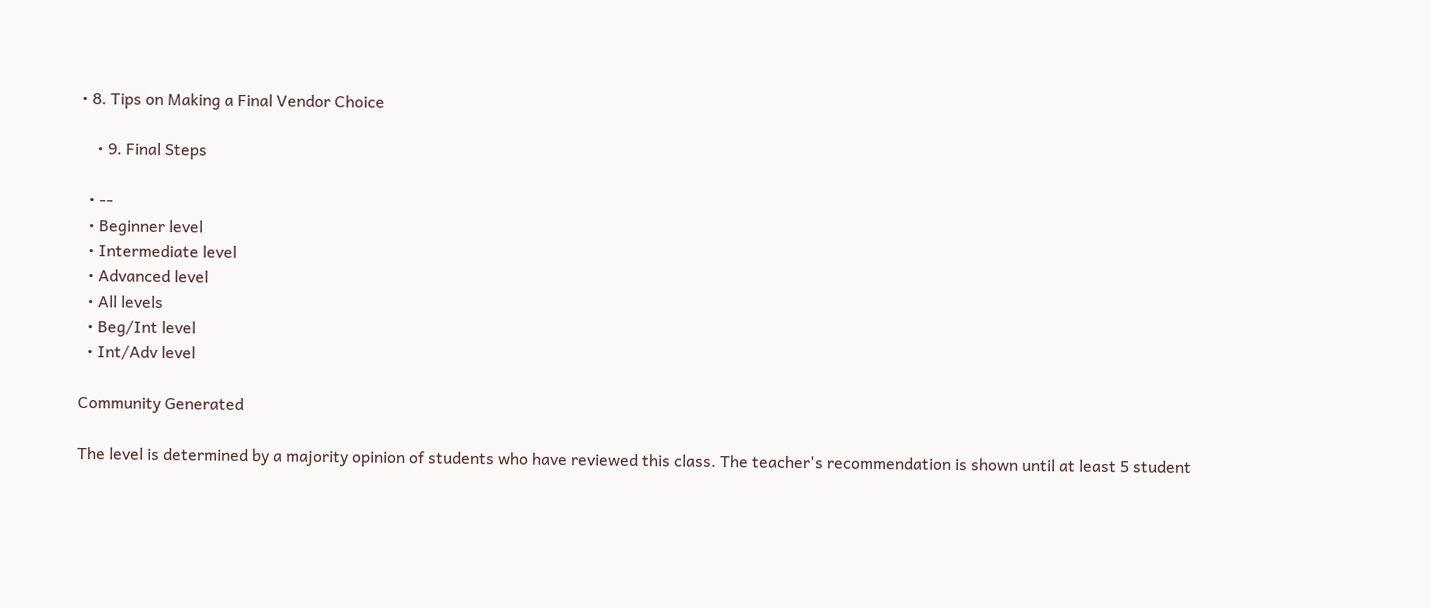• 8. Tips on Making a Final Vendor Choice

    • 9. Final Steps

  • --
  • Beginner level
  • Intermediate level
  • Advanced level
  • All levels
  • Beg/Int level
  • Int/Adv level

Community Generated

The level is determined by a majority opinion of students who have reviewed this class. The teacher's recommendation is shown until at least 5 student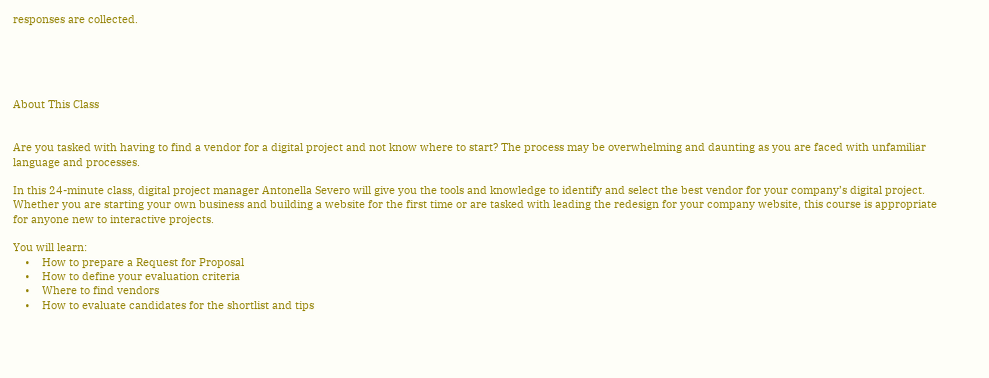responses are collected.





About This Class


Are you tasked with having to find a vendor for a digital project and not know where to start? The process may be overwhelming and daunting as you are faced with unfamiliar language and processes.

In this 24-minute class, digital project manager Antonella Severo will give you the tools and knowledge to identify and select the best vendor for your company’s digital project. Whether you are starting your own business and building a website for the first time or are tasked with leading the redesign for your company website, this course is appropriate for anyone new to interactive projects.

You will learn:
    •    How to prepare a Request for Proposal
    •    How to define your evaluation criteria
    •    Where to find vendors
    •    How to evaluate candidates for the shortlist and tips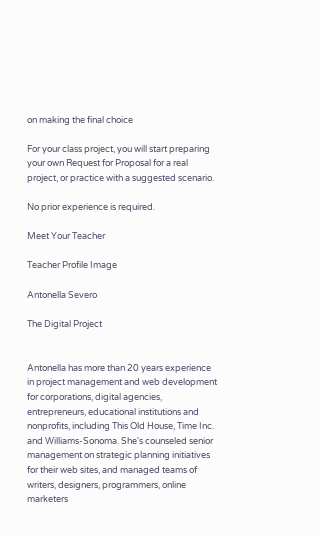on making the final choice

For your class project, you will start preparing your own Request for Proposal for a real project, or practice with a suggested scenario.

No prior experience is required.

Meet Your Teacher

Teacher Profile Image

Antonella Severo

The Digital Project


Antonella has more than 20 years experience in project management and web development for corporations, digital agencies, entrepreneurs, educational institutions and nonprofits, including This Old House, Time Inc. and Williams-Sonoma. She's counseled senior management on strategic planning initiatives for their web sites, and managed teams of writers, designers, programmers, online marketers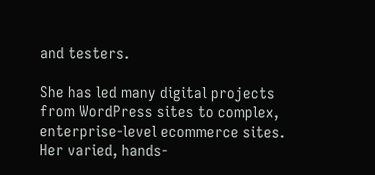and testers.

She has led many digital projects from WordPress sites to complex, enterprise-level ecommerce sites. Her varied, hands-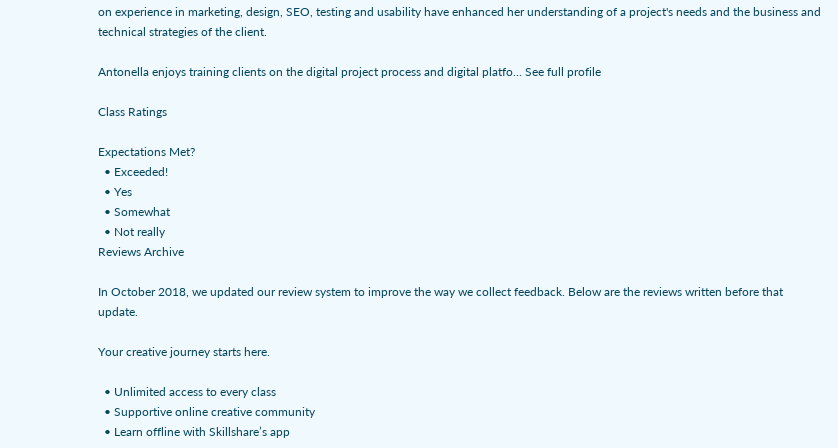on experience in marketing, design, SEO, testing and usability have enhanced her understanding of a project's needs and the business and technical strategies of the client.

Antonella enjoys training clients on the digital project process and digital platfo... See full profile

Class Ratings

Expectations Met?
  • Exceeded!
  • Yes
  • Somewhat
  • Not really
Reviews Archive

In October 2018, we updated our review system to improve the way we collect feedback. Below are the reviews written before that update.

Your creative journey starts here.

  • Unlimited access to every class
  • Supportive online creative community
  • Learn offline with Skillshare’s app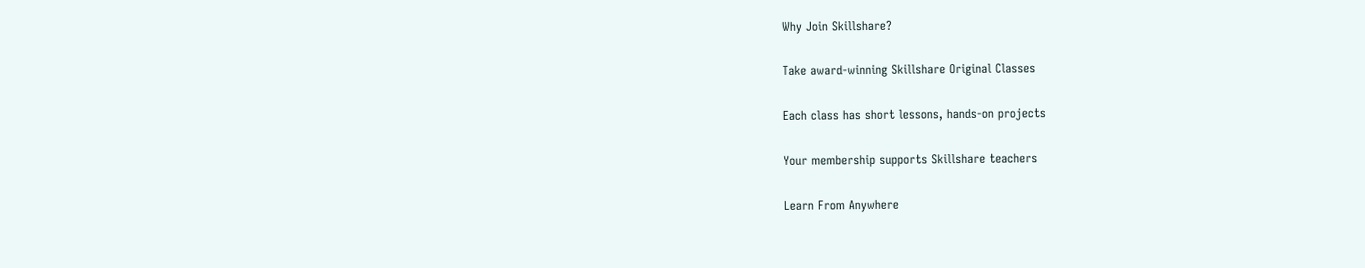Why Join Skillshare?

Take award-winning Skillshare Original Classes

Each class has short lessons, hands-on projects

Your membership supports Skillshare teachers

Learn From Anywhere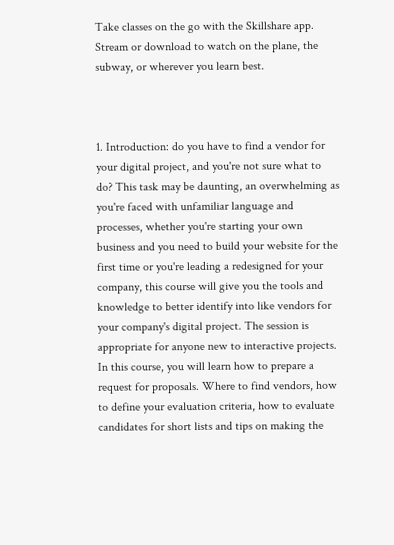Take classes on the go with the Skillshare app. Stream or download to watch on the plane, the subway, or wherever you learn best.



1. Introduction: do you have to find a vendor for your digital project, and you're not sure what to do? This task may be daunting, an overwhelming as you're faced with unfamiliar language and processes, whether you're starting your own business and you need to build your website for the first time or you're leading a redesigned for your company, this course will give you the tools and knowledge to better identify into like vendors for your company's digital project. The session is appropriate for anyone new to interactive projects. In this course, you will learn how to prepare a request for proposals. Where to find vendors, how to define your evaluation criteria, how to evaluate candidates for short lists and tips on making the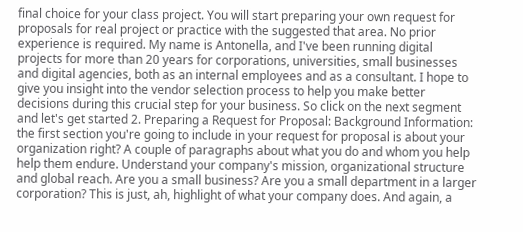final choice for your class project. You will start preparing your own request for proposals for real project or practice with the suggested that area. No prior experience is required. My name is Antonella, and I've been running digital projects for more than 20 years for corporations, universities, small businesses and digital agencies, both as an internal employees and as a consultant. I hope to give you insight into the vendor selection process to help you make better decisions during this crucial step for your business. So click on the next segment and let's get started 2. Preparing a Request for Proposal: Background Information: the first section you're going to include in your request for proposal is about your organization right? A couple of paragraphs about what you do and whom you help help them endure. Understand your company's mission, organizational structure and global reach. Are you a small business? Are you a small department in a larger corporation? This is just, ah, highlight of what your company does. And again, a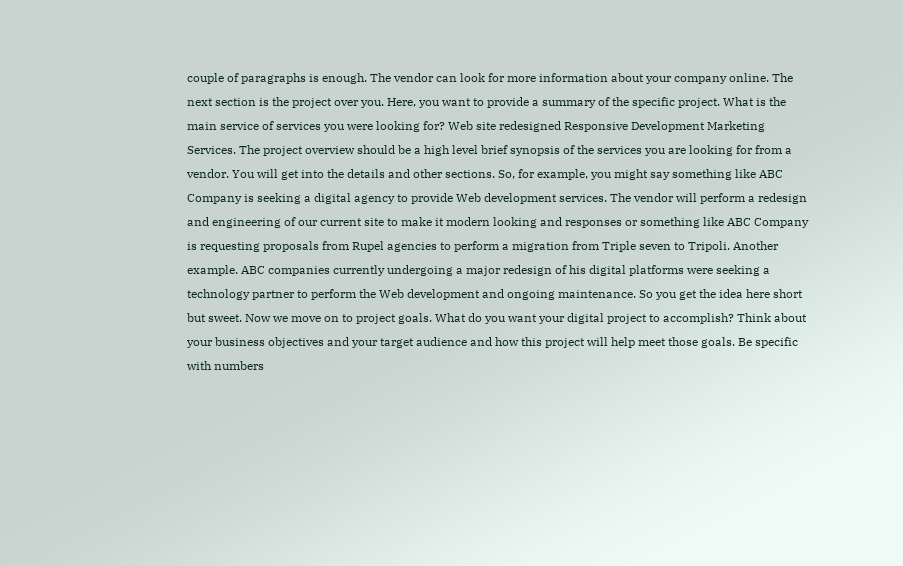couple of paragraphs is enough. The vendor can look for more information about your company online. The next section is the project over you. Here, you want to provide a summary of the specific project. What is the main service of services you were looking for? Web site redesigned Responsive Development Marketing Services. The project overview should be a high level brief synopsis of the services you are looking for from a vendor. You will get into the details and other sections. So, for example, you might say something like ABC Company is seeking a digital agency to provide Web development services. The vendor will perform a redesign and engineering of our current site to make it modern looking and responses or something like ABC Company is requesting proposals from Rupel agencies to perform a migration from Triple seven to Tripoli. Another example. ABC companies currently undergoing a major redesign of his digital platforms were seeking a technology partner to perform the Web development and ongoing maintenance. So you get the idea here short but sweet. Now we move on to project goals. What do you want your digital project to accomplish? Think about your business objectives and your target audience and how this project will help meet those goals. Be specific with numbers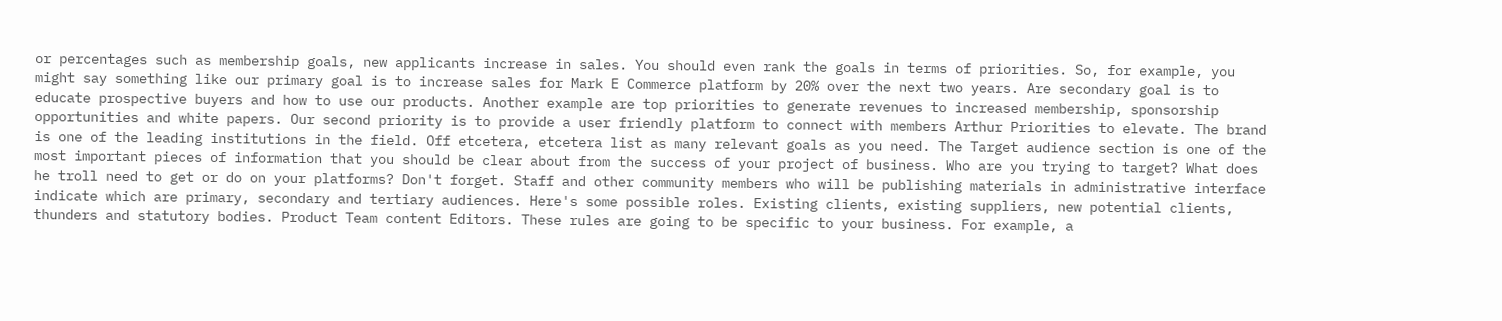or percentages such as membership goals, new applicants increase in sales. You should even rank the goals in terms of priorities. So, for example, you might say something like our primary goal is to increase sales for Mark E Commerce platform by 20% over the next two years. Are secondary goal is to educate prospective buyers and how to use our products. Another example are top priorities to generate revenues to increased membership, sponsorship opportunities and white papers. Our second priority is to provide a user friendly platform to connect with members Arthur Priorities to elevate. The brand is one of the leading institutions in the field. Off etcetera, etcetera list as many relevant goals as you need. The Target audience section is one of the most important pieces of information that you should be clear about from the success of your project of business. Who are you trying to target? What does he troll need to get or do on your platforms? Don't forget. Staff and other community members who will be publishing materials in administrative interface indicate which are primary, secondary and tertiary audiences. Here's some possible roles. Existing clients, existing suppliers, new potential clients, thunders and statutory bodies. Product Team content Editors. These rules are going to be specific to your business. For example, a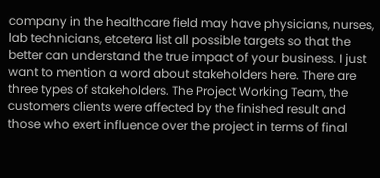company in the healthcare field may have physicians, nurses, lab technicians, etcetera list all possible targets so that the better can understand the true impact of your business. I just want to mention a word about stakeholders here. There are three types of stakeholders. The Project Working Team, the customers clients were affected by the finished result and those who exert influence over the project in terms of final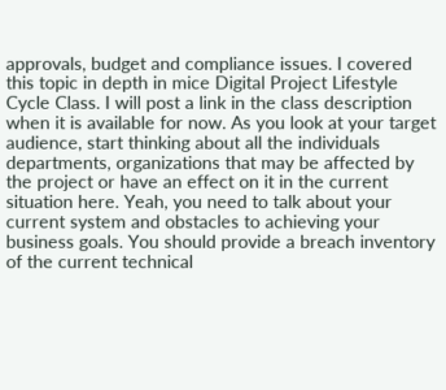approvals, budget and compliance issues. I covered this topic in depth in mice Digital Project Lifestyle Cycle Class. I will post a link in the class description when it is available for now. As you look at your target audience, start thinking about all the individuals departments, organizations that may be affected by the project or have an effect on it in the current situation here. Yeah, you need to talk about your current system and obstacles to achieving your business goals. You should provide a breach inventory of the current technical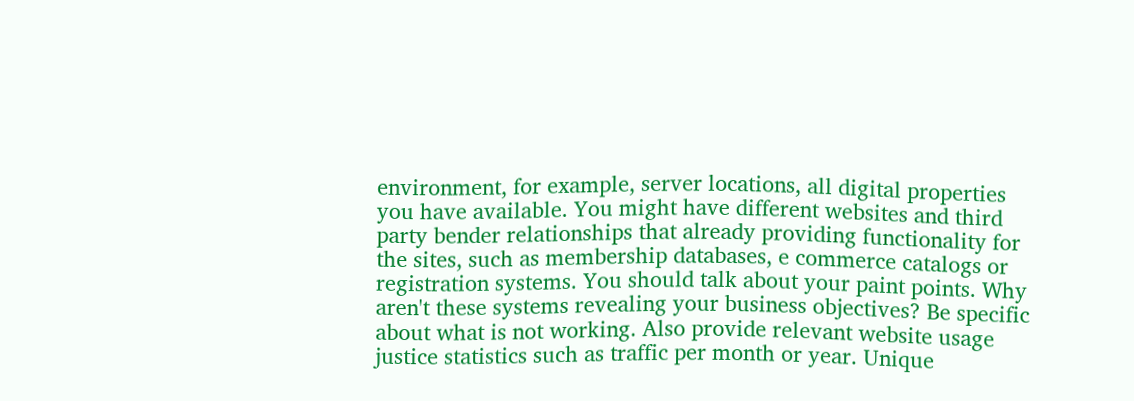environment, for example, server locations, all digital properties you have available. You might have different websites and third party bender relationships that already providing functionality for the sites, such as membership databases, e commerce catalogs or registration systems. You should talk about your paint points. Why aren't these systems revealing your business objectives? Be specific about what is not working. Also provide relevant website usage justice statistics such as traffic per month or year. Unique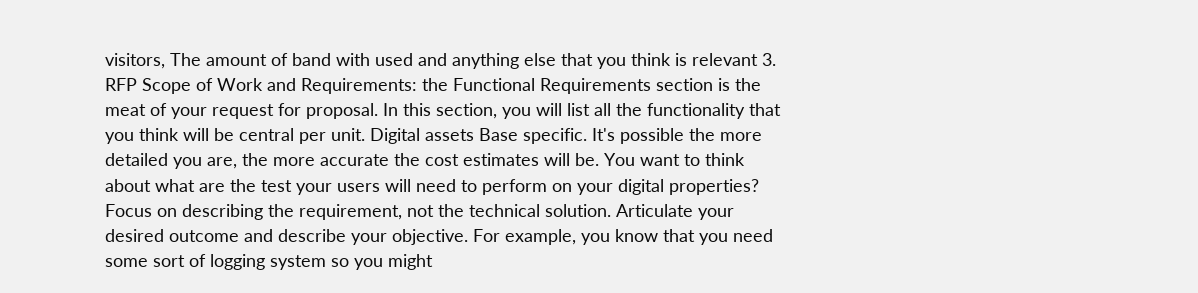visitors, The amount of band with used and anything else that you think is relevant 3. RFP Scope of Work and Requirements: the Functional Requirements section is the meat of your request for proposal. In this section, you will list all the functionality that you think will be central per unit. Digital assets Base specific. It's possible the more detailed you are, the more accurate the cost estimates will be. You want to think about what are the test your users will need to perform on your digital properties? Focus on describing the requirement, not the technical solution. Articulate your desired outcome and describe your objective. For example, you know that you need some sort of logging system so you might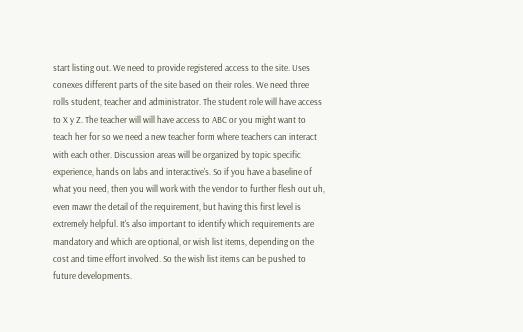start listing out. We need to provide registered access to the site. Uses conexes different parts of the site based on their roles. We need three rolls student, teacher and administrator. The student role will have access to X y Z. The teacher will will have access to ABC or you might want to teach her for so we need a new teacher form where teachers can interact with each other. Discussion areas will be organized by topic specific experience, hands on labs and interactive's. So if you have a baseline of what you need, then you will work with the vendor to further flesh out uh, even mawr the detail of the requirement, but having this first level is extremely helpful. It's also important to identify which requirements are mandatory and which are optional, or wish list items, depending on the cost and time effort involved. So the wish list items can be pushed to future developments.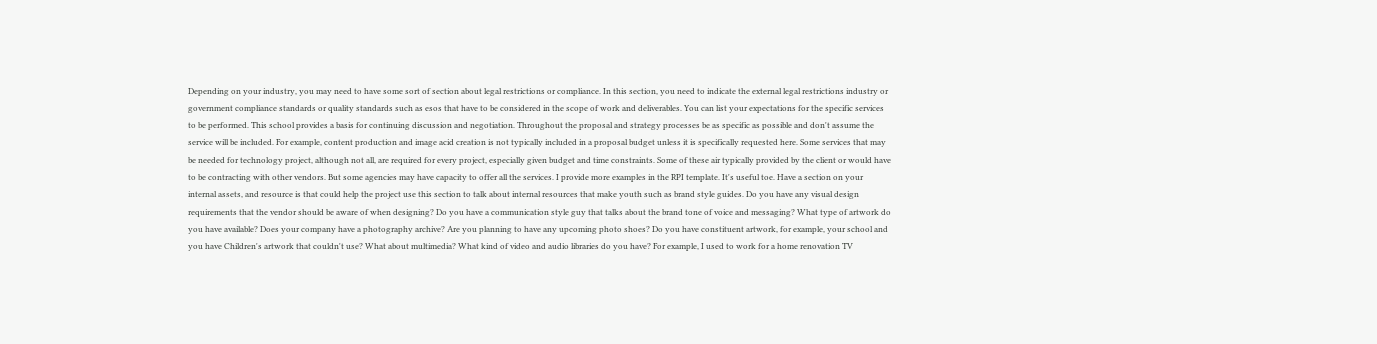Depending on your industry, you may need to have some sort of section about legal restrictions or compliance. In this section, you need to indicate the external legal restrictions industry or government compliance standards or quality standards such as esos that have to be considered in the scope of work and deliverables. You can list your expectations for the specific services to be performed. This school provides a basis for continuing discussion and negotiation. Throughout the proposal and strategy processes be as specific as possible and don't assume the service will be included. For example, content production and image acid creation is not typically included in a proposal budget unless it is specifically requested here. Some services that may be needed for technology project, although not all, are required for every project, especially given budget and time constraints. Some of these air typically provided by the client or would have to be contracting with other vendors. But some agencies may have capacity to offer all the services. I provide more examples in the RPI template. It's useful toe. Have a section on your internal assets, and resource is that could help the project use this section to talk about internal resources that make youth such as brand style guides. Do you have any visual design requirements that the vendor should be aware of when designing? Do you have a communication style guy that talks about the brand tone of voice and messaging? What type of artwork do you have available? Does your company have a photography archive? Are you planning to have any upcoming photo shoes? Do you have constituent artwork, for example, your school and you have Children's artwork that couldn't use? What about multimedia? What kind of video and audio libraries do you have? For example, I used to work for a home renovation TV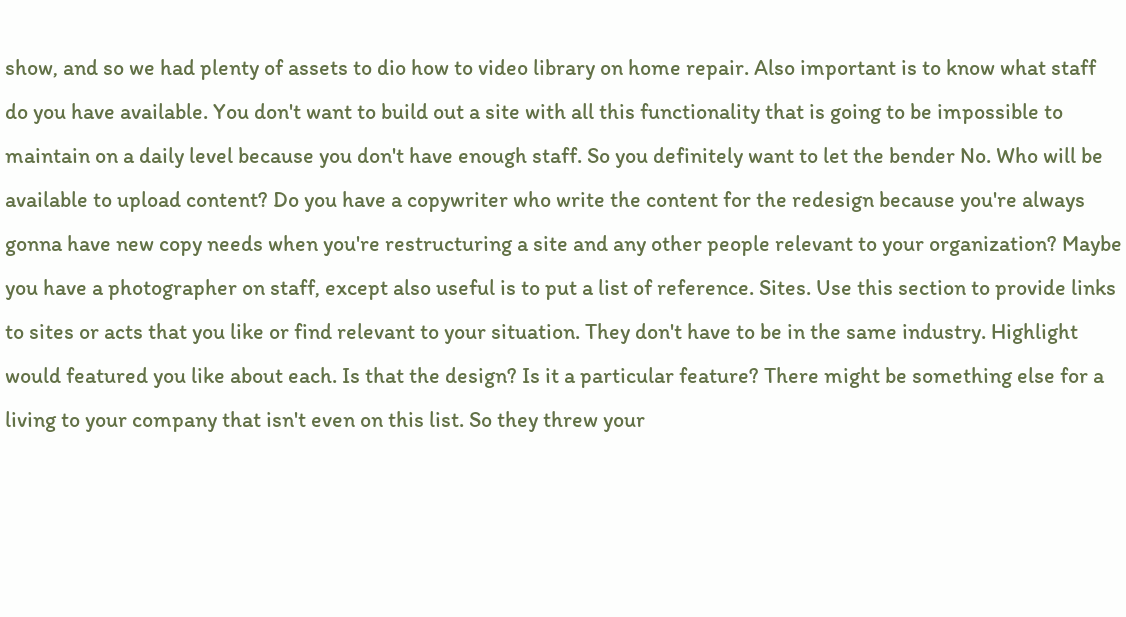show, and so we had plenty of assets to dio how to video library on home repair. Also important is to know what staff do you have available. You don't want to build out a site with all this functionality that is going to be impossible to maintain on a daily level because you don't have enough staff. So you definitely want to let the bender No. Who will be available to upload content? Do you have a copywriter who write the content for the redesign because you're always gonna have new copy needs when you're restructuring a site and any other people relevant to your organization? Maybe you have a photographer on staff, except also useful is to put a list of reference. Sites. Use this section to provide links to sites or acts that you like or find relevant to your situation. They don't have to be in the same industry. Highlight would featured you like about each. Is that the design? Is it a particular feature? There might be something else for a living to your company that isn't even on this list. So they threw your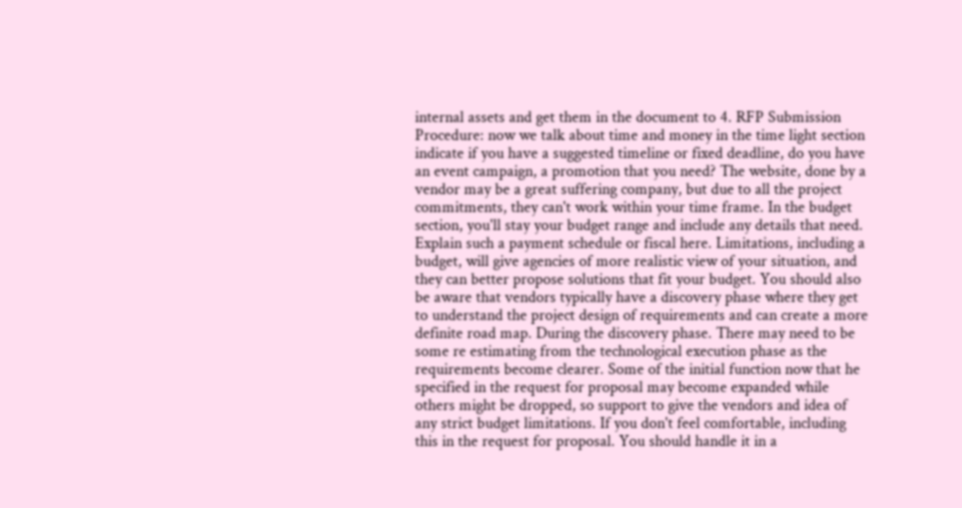internal assets and get them in the document to 4. RFP Submission Procedure: now we talk about time and money in the time light section indicate if you have a suggested timeline or fixed deadline, do you have an event campaign, a promotion that you need? The website, done by a vendor may be a great suffering company, but due to all the project commitments, they can't work within your time frame. In the budget section, you'll stay your budget range and include any details that need. Explain such a payment schedule or fiscal here. Limitations, including a budget, will give agencies of more realistic view of your situation, and they can better propose solutions that fit your budget. You should also be aware that vendors typically have a discovery phase where they get to understand the project design of requirements and can create a more definite road map. During the discovery phase. There may need to be some re estimating from the technological execution phase as the requirements become clearer. Some of the initial function now that he specified in the request for proposal may become expanded while others might be dropped, so support to give the vendors and idea of any strict budget limitations. If you don't feel comfortable, including this in the request for proposal. You should handle it in a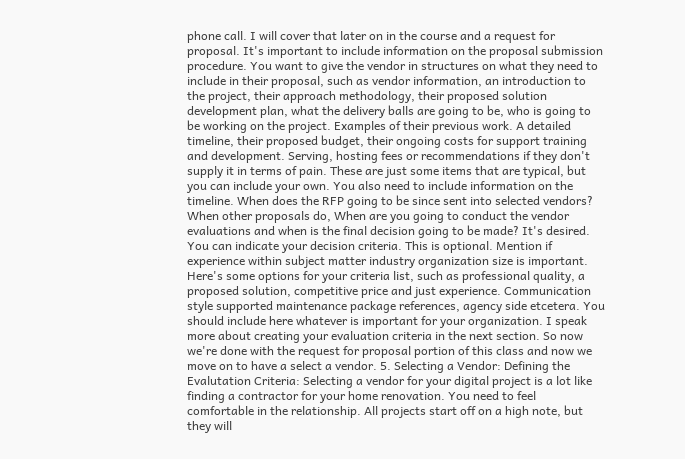phone call. I will cover that later on in the course and a request for proposal. It's important to include information on the proposal submission procedure. You want to give the vendor in structures on what they need to include in their proposal, such as vendor information, an introduction to the project, their approach methodology, their proposed solution development plan, what the delivery balls are going to be, who is going to be working on the project. Examples of their previous work. A detailed timeline, their proposed budget, their ongoing costs for support training and development. Serving, hosting fees or recommendations if they don't supply it in terms of pain. These are just some items that are typical, but you can include your own. You also need to include information on the timeline. When does the RFP going to be since sent into selected vendors? When other proposals do, When are you going to conduct the vendor evaluations and when is the final decision going to be made? It's desired. You can indicate your decision criteria. This is optional. Mention if experience within subject matter industry organization size is important. Here's some options for your criteria list, such as professional quality, a proposed solution, competitive price and just experience. Communication style supported maintenance package references, agency side etcetera. You should include here whatever is important for your organization. I speak more about creating your evaluation criteria in the next section. So now we're done with the request for proposal portion of this class and now we move on to have a select a vendor. 5. Selecting a Vendor: Defining the Evalutation Criteria: Selecting a vendor for your digital project is a lot like finding a contractor for your home renovation. You need to feel comfortable in the relationship. All projects start off on a high note, but they will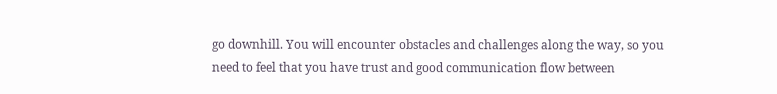go downhill. You will encounter obstacles and challenges along the way, so you need to feel that you have trust and good communication flow between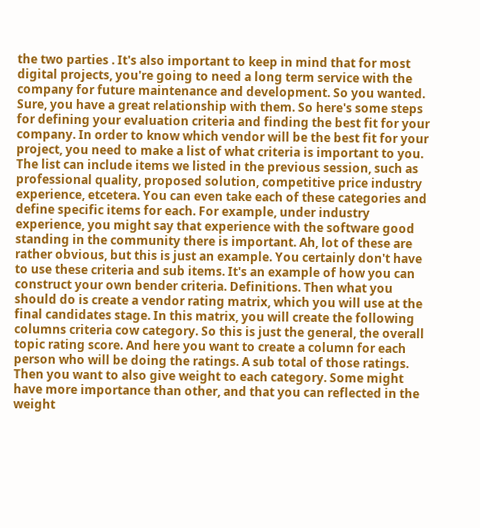the two parties . It's also important to keep in mind that for most digital projects, you're going to need a long term service with the company for future maintenance and development. So you wanted. Sure, you have a great relationship with them. So here's some steps for defining your evaluation criteria and finding the best fit for your company. In order to know which vendor will be the best fit for your project, you need to make a list of what criteria is important to you. The list can include items we listed in the previous session, such as professional quality, proposed solution, competitive price industry experience, etcetera. You can even take each of these categories and define specific items for each. For example, under industry experience, you might say that experience with the software good standing in the community there is important. Ah, lot of these are rather obvious, but this is just an example. You certainly don't have to use these criteria and sub items. It's an example of how you can construct your own bender criteria. Definitions. Then what you should do is create a vendor rating matrix, which you will use at the final candidates stage. In this matrix, you will create the following columns criteria cow category. So this is just the general, the overall topic rating score. And here you want to create a column for each person who will be doing the ratings. A sub total of those ratings. Then you want to also give weight to each category. Some might have more importance than other, and that you can reflected in the weight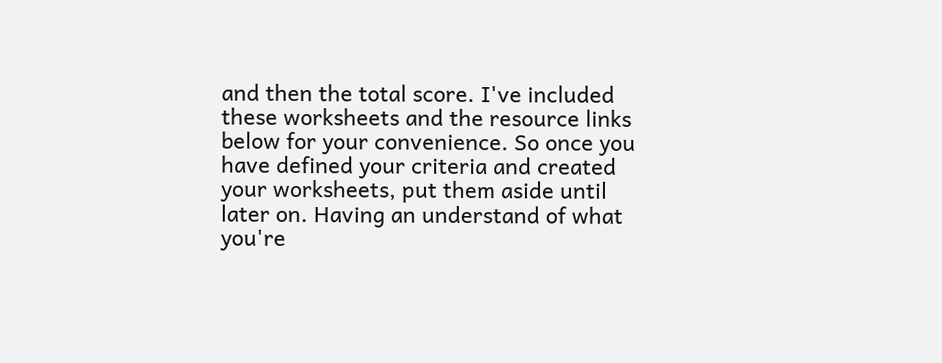and then the total score. I've included these worksheets and the resource links below for your convenience. So once you have defined your criteria and created your worksheets, put them aside until later on. Having an understand of what you're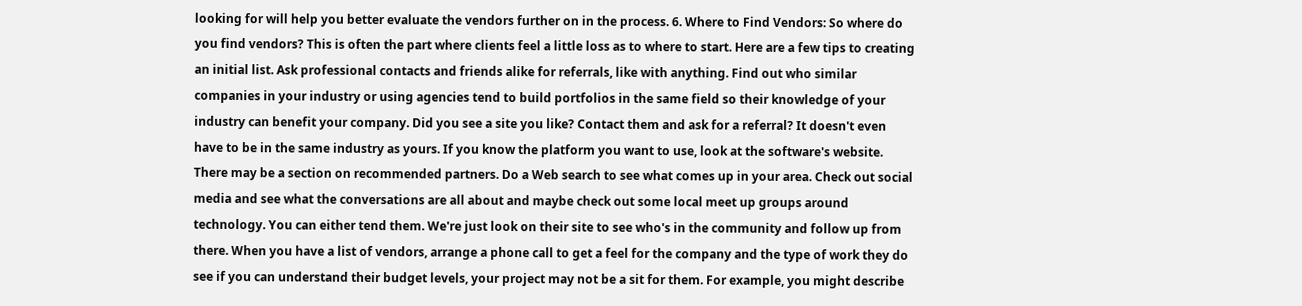looking for will help you better evaluate the vendors further on in the process. 6. Where to Find Vendors: So where do you find vendors? This is often the part where clients feel a little loss as to where to start. Here are a few tips to creating an initial list. Ask professional contacts and friends alike for referrals, like with anything. Find out who similar companies in your industry or using agencies tend to build portfolios in the same field so their knowledge of your industry can benefit your company. Did you see a site you like? Contact them and ask for a referral? It doesn't even have to be in the same industry as yours. If you know the platform you want to use, look at the software's website. There may be a section on recommended partners. Do a Web search to see what comes up in your area. Check out social media and see what the conversations are all about and maybe check out some local meet up groups around technology. You can either tend them. We're just look on their site to see who's in the community and follow up from there. When you have a list of vendors, arrange a phone call to get a feel for the company and the type of work they do see if you can understand their budget levels, your project may not be a sit for them. For example, you might describe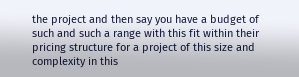the project and then say you have a budget of such and such a range with this fit within their pricing structure for a project of this size and complexity in this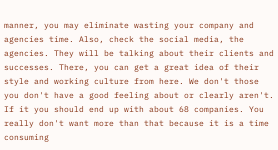manner, you may eliminate wasting your company and agencies time. Also, check the social media, the agencies. They will be talking about their clients and successes. There, you can get a great idea of their style and working culture from here. We don't those you don't have a good feeling about or clearly aren't. If it you should end up with about 68 companies. You really don't want more than that because it is a time consuming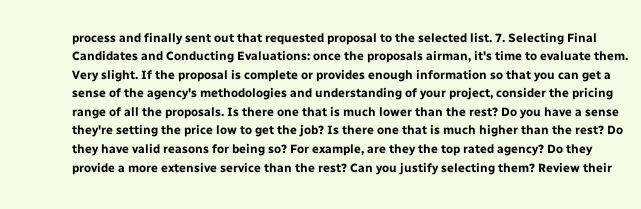process and finally sent out that requested proposal to the selected list. 7. Selecting Final Candidates and Conducting Evaluations: once the proposals airman, it's time to evaluate them. Very slight. If the proposal is complete or provides enough information so that you can get a sense of the agency's methodologies and understanding of your project, consider the pricing range of all the proposals. Is there one that is much lower than the rest? Do you have a sense they're setting the price low to get the job? Is there one that is much higher than the rest? Do they have valid reasons for being so? For example, are they the top rated agency? Do they provide a more extensive service than the rest? Can you justify selecting them? Review their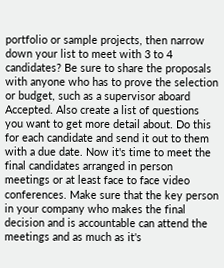portfolio or sample projects, then narrow down your list to meet with 3 to 4 candidates? Be sure to share the proposals with anyone who has to prove the selection or budget, such as a supervisor aboard Accepted. Also create a list of questions you want to get more detail about. Do this for each candidate and send it out to them with a due date. Now it's time to meet the final candidates arranged in person meetings or at least face to face video conferences. Make sure that the key person in your company who makes the final decision and is accountable can attend the meetings and as much as it's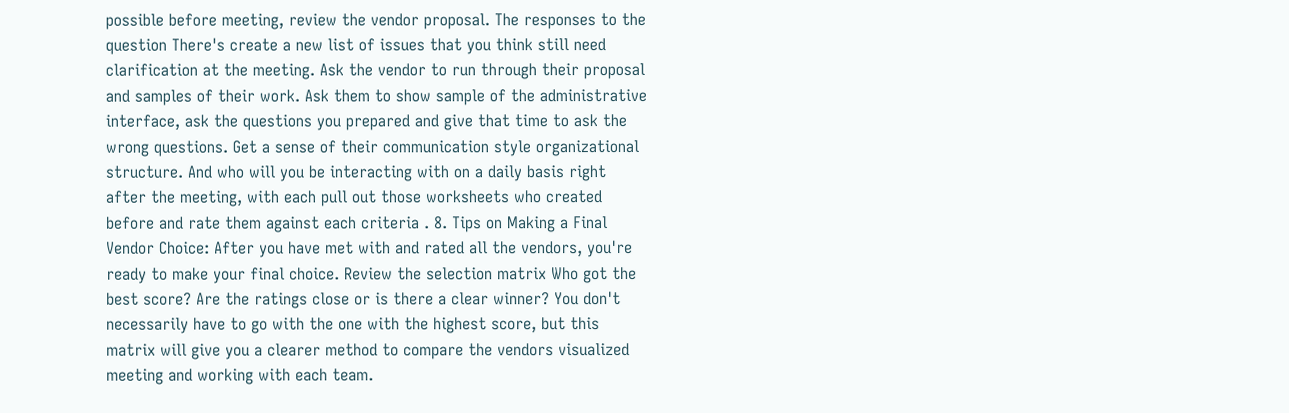possible before meeting, review the vendor proposal. The responses to the question There's create a new list of issues that you think still need clarification at the meeting. Ask the vendor to run through their proposal and samples of their work. Ask them to show sample of the administrative interface, ask the questions you prepared and give that time to ask the wrong questions. Get a sense of their communication style organizational structure. And who will you be interacting with on a daily basis right after the meeting, with each pull out those worksheets who created before and rate them against each criteria . 8. Tips on Making a Final Vendor Choice: After you have met with and rated all the vendors, you're ready to make your final choice. Review the selection matrix Who got the best score? Are the ratings close or is there a clear winner? You don't necessarily have to go with the one with the highest score, but this matrix will give you a clearer method to compare the vendors visualized meeting and working with each team.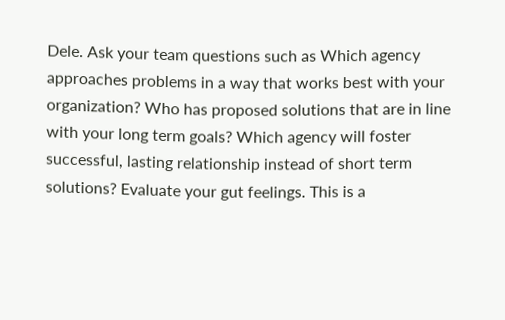Dele. Ask your team questions such as Which agency approaches problems in a way that works best with your organization? Who has proposed solutions that are in line with your long term goals? Which agency will foster successful, lasting relationship instead of short term solutions? Evaluate your gut feelings. This is a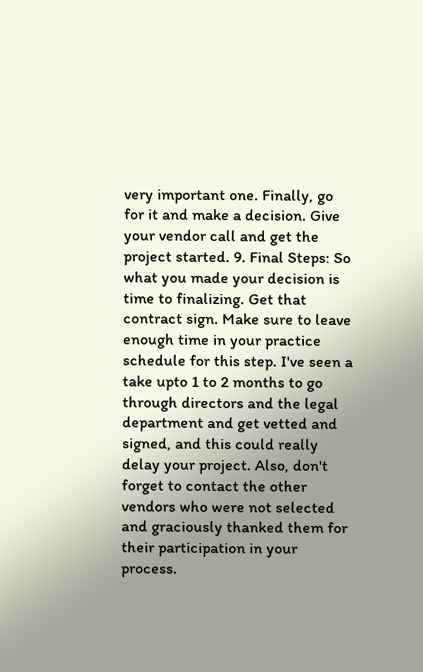very important one. Finally, go for it and make a decision. Give your vendor call and get the project started. 9. Final Steps: So what you made your decision is time to finalizing. Get that contract sign. Make sure to leave enough time in your practice schedule for this step. I've seen a take upto 1 to 2 months to go through directors and the legal department and get vetted and signed, and this could really delay your project. Also, don't forget to contact the other vendors who were not selected and graciously thanked them for their participation in your process.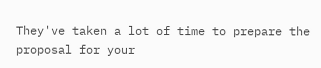They've taken a lot of time to prepare the proposal for your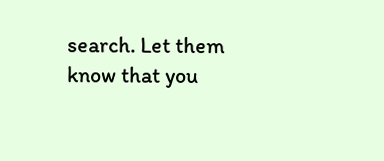search. Let them know that you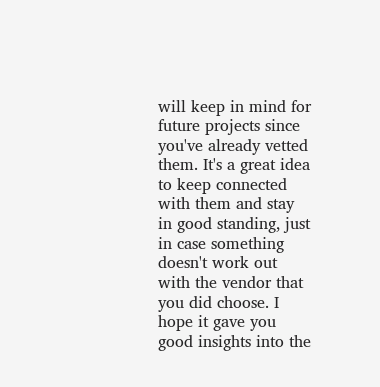will keep in mind for future projects since you've already vetted them. It's a great idea to keep connected with them and stay in good standing, just in case something doesn't work out with the vendor that you did choose. I hope it gave you good insights into the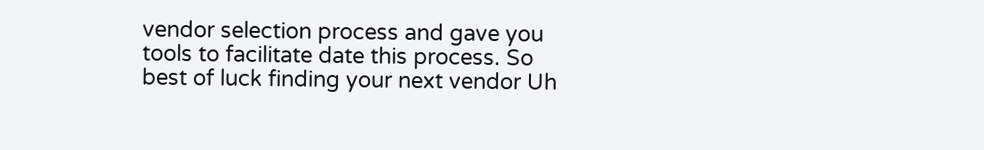vendor selection process and gave you tools to facilitate date this process. So best of luck finding your next vendor Uh